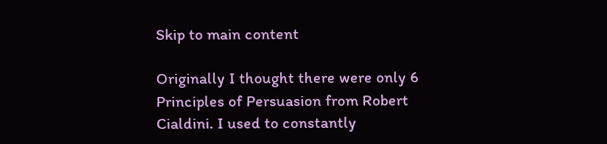Skip to main content

Originally I thought there were only 6 Principles of Persuasion from Robert Cialdini. I used to constantly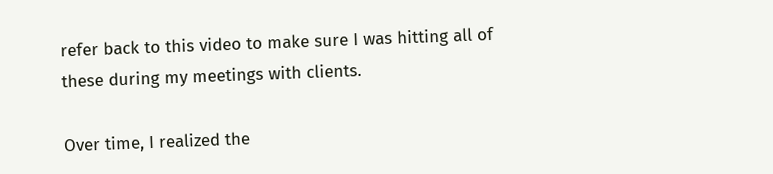refer back to this video to make sure I was hitting all of these during my meetings with clients.

Over time, I realized the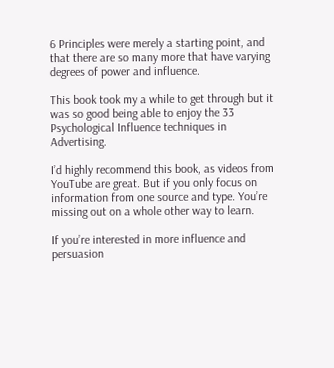6 Principles were merely a starting point, and that there are so many more that have varying degrees of power and influence.

This book took my a while to get through but it was so good being able to enjoy the 33 Psychological Influence techniques in Advertising.

I’d highly recommend this book, as videos from YouTube are great. But if you only focus on information from one source and type. You’re missing out on a whole other way to learn.

If you’re interested in more influence and persuasion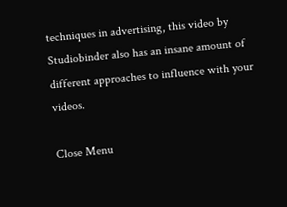techniques in advertising, this video by Studiobinder also has an insane amount of different approaches to influence with your videos.

Close Menu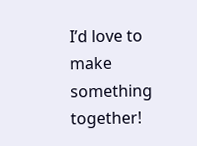I’d love to make something together!